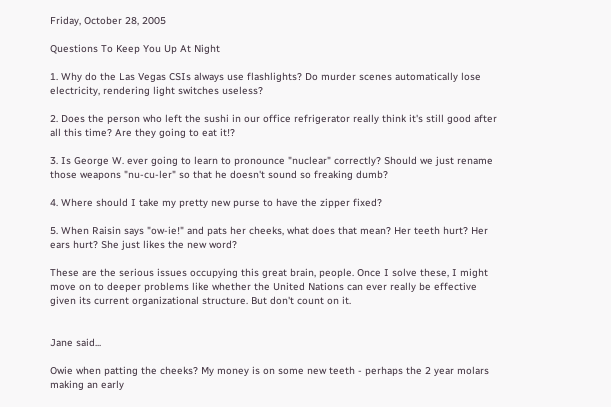Friday, October 28, 2005

Questions To Keep You Up At Night

1. Why do the Las Vegas CSIs always use flashlights? Do murder scenes automatically lose electricity, rendering light switches useless?

2. Does the person who left the sushi in our office refrigerator really think it's still good after all this time? Are they going to eat it!?

3. Is George W. ever going to learn to pronounce "nuclear" correctly? Should we just rename those weapons "nu-cu-ler" so that he doesn't sound so freaking dumb?

4. Where should I take my pretty new purse to have the zipper fixed?

5. When Raisin says "ow-ie!" and pats her cheeks, what does that mean? Her teeth hurt? Her ears hurt? She just likes the new word?

These are the serious issues occupying this great brain, people. Once I solve these, I might move on to deeper problems like whether the United Nations can ever really be effective given its current organizational structure. But don't count on it.


Jane said...

Owie when patting the cheeks? My money is on some new teeth - perhaps the 2 year molars making an early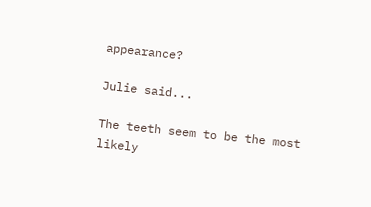appearance?

Julie said...

The teeth seem to be the most likely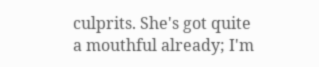culprits. She's got quite a mouthful already; I'm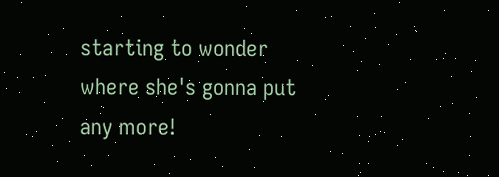starting to wonder where she's gonna put any more!